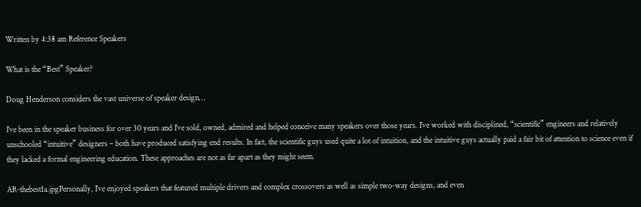Written by 4:38 am Reference Speakers

What is the “Best” Speaker?

Doug Henderson considers the vast universe of speaker design…

I’ve been in the speaker business for over 30 years and I’ve sold, owned, admired and helped conceive many speakers over those years. I’ve worked with disciplined, “scientific” engineers and relatively unschooled “intuitive” designers – both have produced satisfying end results. In fact, the scientific guys used quite a lot of intuition, and the intuitive guys actually paid a fair bit of attention to science even if they lacked a formal engineering education. These approaches are not as far apart as they might seem.

AR-thebest1a.jpgPersonally, I’ve enjoyed speakers that featured multiple drivers and complex crossovers as well as simple two-way designs, and even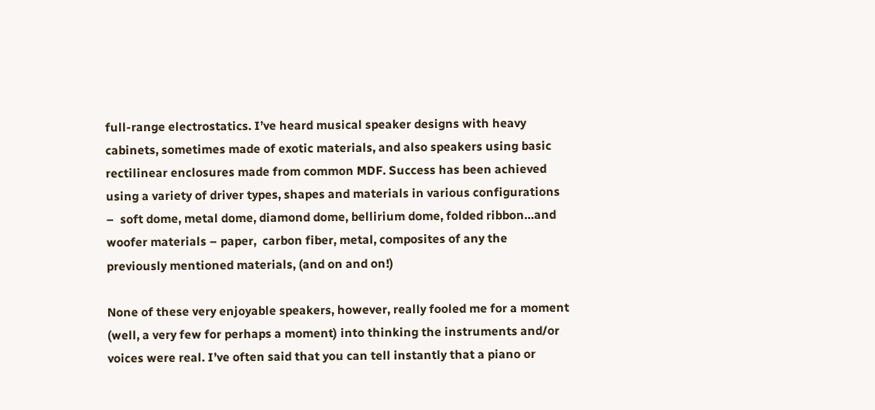full-range electrostatics. I’ve heard musical speaker designs with heavy cabinets, sometimes made of exotic materials, and also speakers using basic rectilinear enclosures made from common MDF. Success has been achieved using a variety of driver types, shapes and materials in various configurations –  soft dome, metal dome, diamond dome, bellirium dome, folded ribbon…and woofer materials – paper,  carbon fiber, metal, composites of any the previously mentioned materials, (and on and on!)

None of these very enjoyable speakers, however, really fooled me for a moment (well, a very few for perhaps a moment) into thinking the instruments and/or voices were real. I’ve often said that you can tell instantly that a piano or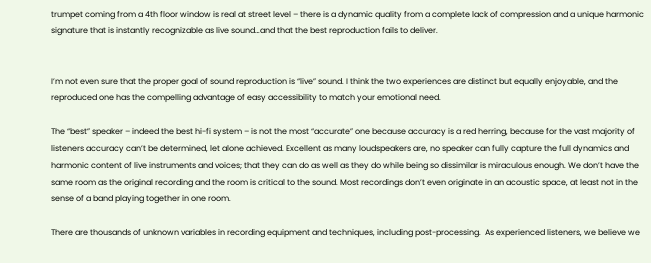trumpet coming from a 4th floor window is real at street level – there is a dynamic quality from a complete lack of compression and a unique harmonic signature that is instantly recognizable as live sound…and that the best reproduction fails to deliver.


I’m not even sure that the proper goal of sound reproduction is “live” sound. I think the two experiences are distinct but equally enjoyable, and the reproduced one has the compelling advantage of easy accessibility to match your emotional need.

The “best” speaker – indeed the best hi-fi system – is not the most “accurate” one because accuracy is a red herring, because for the vast majority of listeners accuracy can’t be determined, let alone achieved. Excellent as many loudspeakers are, no speaker can fully capture the full dynamics and harmonic content of live instruments and voices; that they can do as well as they do while being so dissimilar is miraculous enough. We don’t have the same room as the original recording and the room is critical to the sound. Most recordings don’t even originate in an acoustic space, at least not in the sense of a band playing together in one room.

There are thousands of unknown variables in recording equipment and techniques, including post-processing.  As experienced listeners, we believe we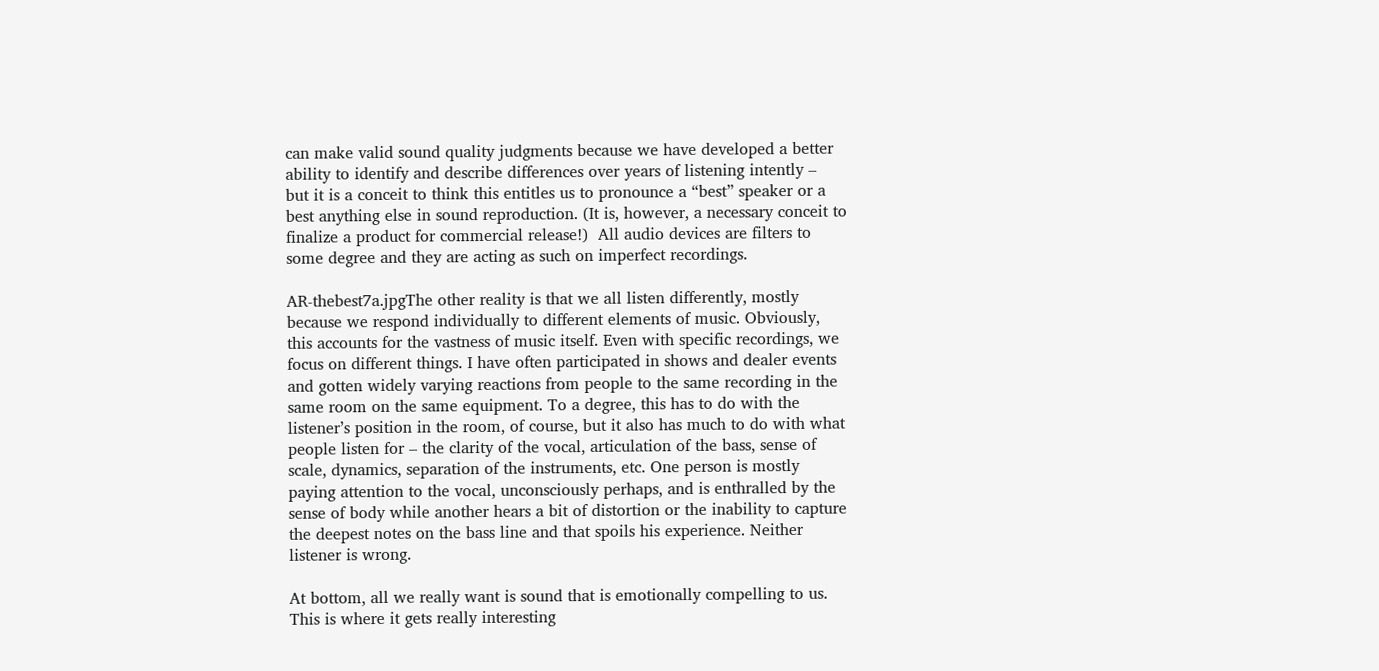can make valid sound quality judgments because we have developed a better ability to identify and describe differences over years of listening intently –  but it is a conceit to think this entitles us to pronounce a “best” speaker or a best anything else in sound reproduction. (It is, however, a necessary conceit to finalize a product for commercial release!)  All audio devices are filters to some degree and they are acting as such on imperfect recordings.

AR-thebest7a.jpgThe other reality is that we all listen differently, mostly because we respond individually to different elements of music. Obviously, this accounts for the vastness of music itself. Even with specific recordings, we focus on different things. I have often participated in shows and dealer events and gotten widely varying reactions from people to the same recording in the same room on the same equipment. To a degree, this has to do with the listener’s position in the room, of course, but it also has much to do with what people listen for – the clarity of the vocal, articulation of the bass, sense of scale, dynamics, separation of the instruments, etc. One person is mostly paying attention to the vocal, unconsciously perhaps, and is enthralled by the sense of body while another hears a bit of distortion or the inability to capture the deepest notes on the bass line and that spoils his experience. Neither listener is wrong.

At bottom, all we really want is sound that is emotionally compelling to us. This is where it gets really interesting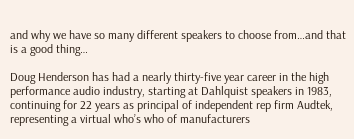and why we have so many different speakers to choose from…and that is a good thing…

Doug Henderson has had a nearly thirty-five year career in the high performance audio industry, starting at Dahlquist speakers in 1983, continuing for 22 years as principal of independent rep firm Audtek, representing a virtual who’s who of manufacturers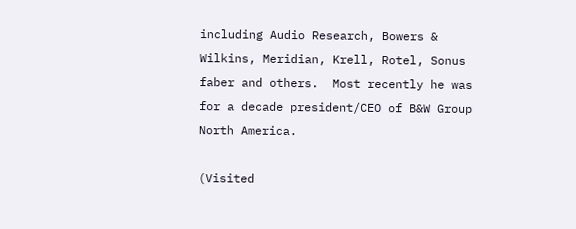including Audio Research, Bowers & Wilkins, Meridian, Krell, Rotel, Sonus faber and others.  Most recently he was for a decade president/CEO of B&W Group North America.

(Visited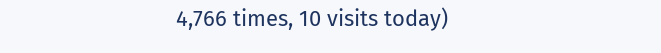4,766 times, 10 visits today)